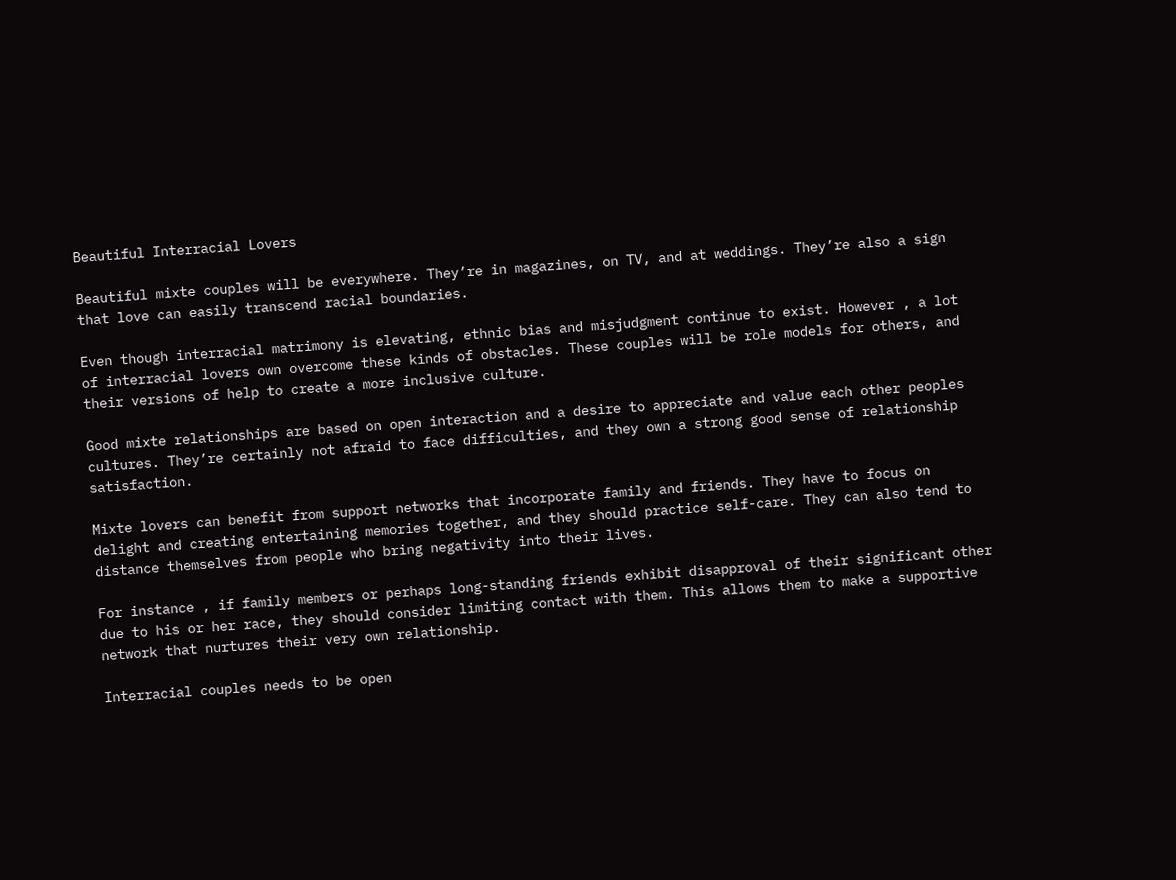Beautiful Interracial Lovers

Beautiful mixte couples will be everywhere. They’re in magazines, on TV, and at weddings. They’re also a sign that love can easily transcend racial boundaries.

Even though interracial matrimony is elevating, ethnic bias and misjudgment continue to exist. However , a lot of interracial lovers own overcome these kinds of obstacles. These couples will be role models for others, and their versions of help to create a more inclusive culture.

Good mixte relationships are based on open interaction and a desire to appreciate and value each other peoples cultures. They’re certainly not afraid to face difficulties, and they own a strong good sense of relationship satisfaction.

Mixte lovers can benefit from support networks that incorporate family and friends. They have to focus on delight and creating entertaining memories together, and they should practice self-care. They can also tend to distance themselves from people who bring negativity into their lives.

For instance , if family members or perhaps long-standing friends exhibit disapproval of their significant other due to his or her race, they should consider limiting contact with them. This allows them to make a supportive network that nurtures their very own relationship.

Interracial couples needs to be open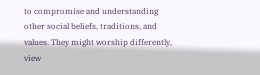to compromise and understanding other social beliefs, traditions, and values. They might worship differently, view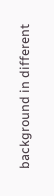background in different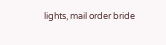lights, mail order bride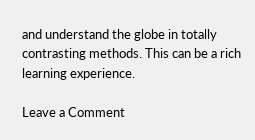and understand the globe in totally contrasting methods. This can be a rich learning experience.

Leave a Comment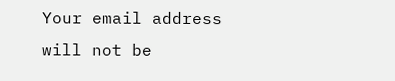Your email address will not be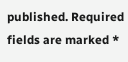published. Required fields are marked *